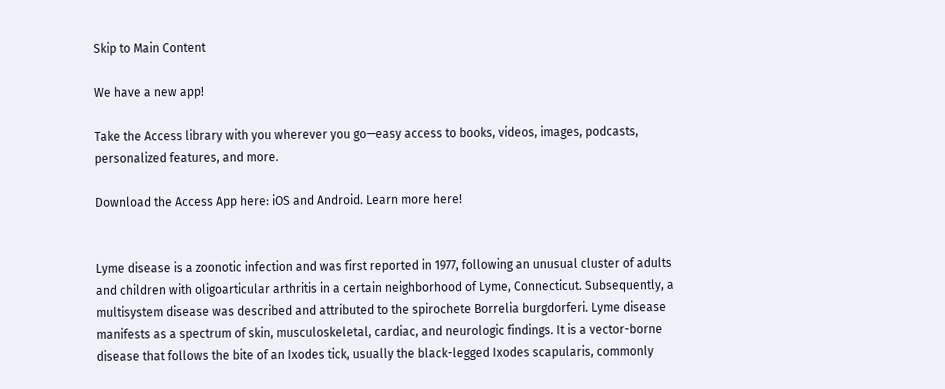Skip to Main Content

We have a new app!

Take the Access library with you wherever you go—easy access to books, videos, images, podcasts, personalized features, and more.

Download the Access App here: iOS and Android. Learn more here!


Lyme disease is a zoonotic infection and was first reported in 1977, following an unusual cluster of adults and children with oligoarticular arthritis in a certain neighborhood of Lyme, Connecticut. Subsequently, a multisystem disease was described and attributed to the spirochete Borrelia burgdorferi. Lyme disease manifests as a spectrum of skin, musculoskeletal, cardiac, and neurologic findings. It is a vector-borne disease that follows the bite of an Ixodes tick, usually the black-legged Ixodes scapularis, commonly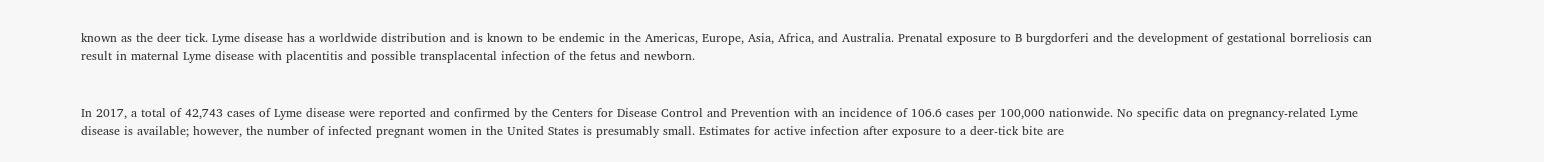known as the deer tick. Lyme disease has a worldwide distribution and is known to be endemic in the Americas, Europe, Asia, Africa, and Australia. Prenatal exposure to B burgdorferi and the development of gestational borreliosis can result in maternal Lyme disease with placentitis and possible transplacental infection of the fetus and newborn.


In 2017, a total of 42,743 cases of Lyme disease were reported and confirmed by the Centers for Disease Control and Prevention with an incidence of 106.6 cases per 100,000 nationwide. No specific data on pregnancy-related Lyme disease is available; however, the number of infected pregnant women in the United States is presumably small. Estimates for active infection after exposure to a deer-tick bite are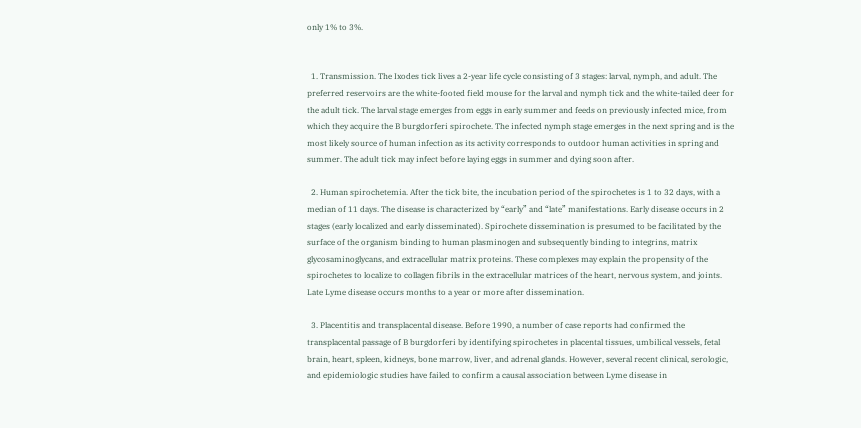only 1% to 3%.


  1. Transmission. The Ixodes tick lives a 2-year life cycle consisting of 3 stages: larval, nymph, and adult. The preferred reservoirs are the white-footed field mouse for the larval and nymph tick and the white-tailed deer for the adult tick. The larval stage emerges from eggs in early summer and feeds on previously infected mice, from which they acquire the B burgdorferi spirochete. The infected nymph stage emerges in the next spring and is the most likely source of human infection as its activity corresponds to outdoor human activities in spring and summer. The adult tick may infect before laying eggs in summer and dying soon after.

  2. Human spirochetemia. After the tick bite, the incubation period of the spirochetes is 1 to 32 days, with a median of 11 days. The disease is characterized by “early” and “late” manifestations. Early disease occurs in 2 stages (early localized and early disseminated). Spirochete dissemination is presumed to be facilitated by the surface of the organism binding to human plasminogen and subsequently binding to integrins, matrix glycosaminoglycans, and extracellular matrix proteins. These complexes may explain the propensity of the spirochetes to localize to collagen fibrils in the extracellular matrices of the heart, nervous system, and joints. Late Lyme disease occurs months to a year or more after dissemination.

  3. Placentitis and transplacental disease. Before 1990, a number of case reports had confirmed the transplacental passage of B burgdorferi by identifying spirochetes in placental tissues, umbilical vessels, fetal brain, heart, spleen, kidneys, bone marrow, liver, and adrenal glands. However, several recent clinical, serologic, and epidemiologic studies have failed to confirm a causal association between Lyme disease in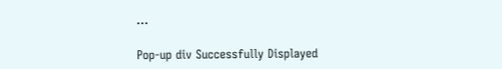...

Pop-up div Successfully Displayed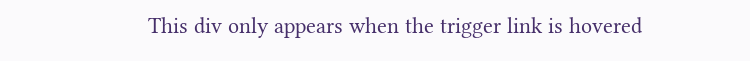This div only appears when the trigger link is hovered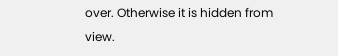over. Otherwise it is hidden from view.